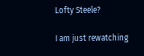Lofty Steele?

I am just rewatching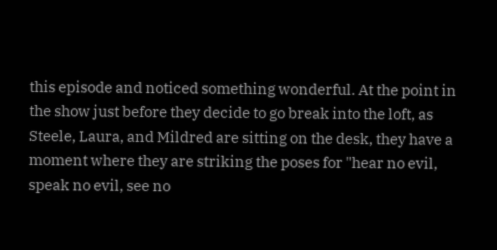this episode and noticed something wonderful. At the point in the show just before they decide to go break into the loft, as Steele, Laura, and Mildred are sitting on the desk, they have a moment where they are striking the poses for "hear no evil, speak no evil, see no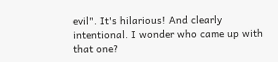evil". It's hilarious! And clearly intentional. I wonder who came up with that one?